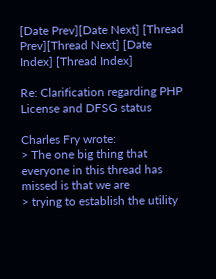[Date Prev][Date Next] [Thread Prev][Thread Next] [Date Index] [Thread Index]

Re: Clarification regarding PHP License and DFSG status

Charles Fry wrote:
> The one big thing that everyone in this thread has missed is that we are
> trying to establish the utility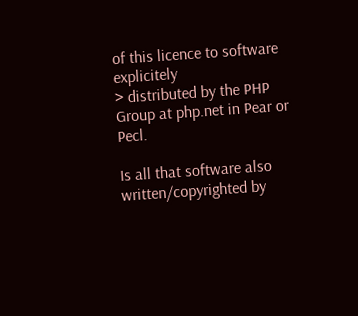of this licence to software explicitely
> distributed by the PHP Group at php.net in Pear or Pecl.

Is all that software also written/copyrighted by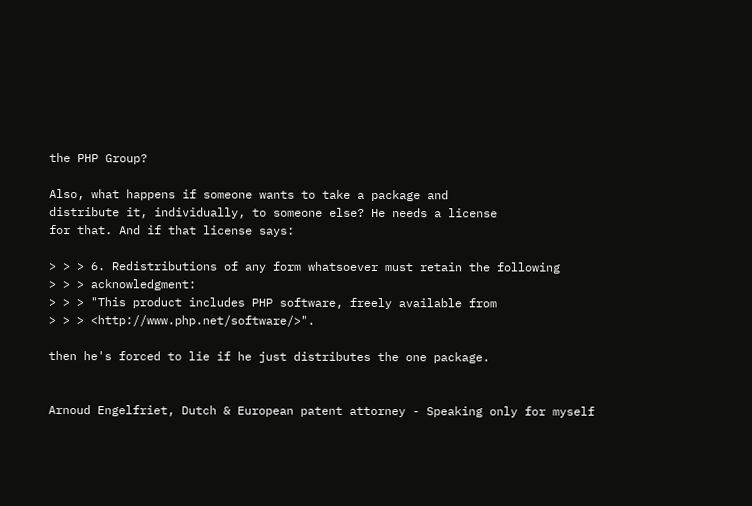the PHP Group?

Also, what happens if someone wants to take a package and
distribute it, individually, to someone else? He needs a license
for that. And if that license says:

> > > 6. Redistributions of any form whatsoever must retain the following
> > > acknowledgment:
> > > "This product includes PHP software, freely available from
> > > <http://www.php.net/software/>".

then he's forced to lie if he just distributes the one package.


Arnoud Engelfriet, Dutch & European patent attorney - Speaking only for myself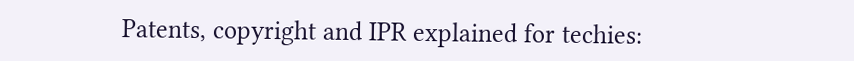Patents, copyright and IPR explained for techies: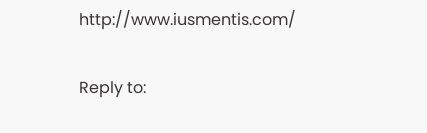http://www.iusmentis.com/

Reply to: